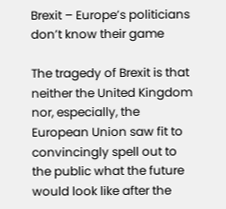Brexit – Europe’s politicians don’t know their game

The tragedy of Brexit is that neither the United Kingdom nor, especially, the European Union saw fit to convincingly spell out to the public what the future would look like after the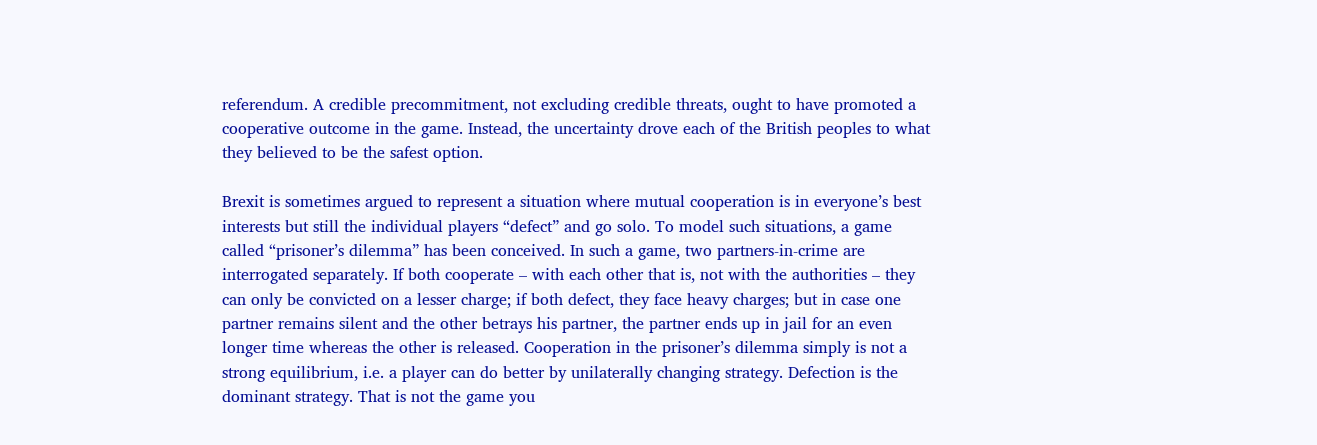referendum. A credible precommitment, not excluding credible threats, ought to have promoted a cooperative outcome in the game. Instead, the uncertainty drove each of the British peoples to what they believed to be the safest option.

Brexit is sometimes argued to represent a situation where mutual cooperation is in everyone’s best interests but still the individual players “defect” and go solo. To model such situations, a game called “prisoner’s dilemma” has been conceived. In such a game, two partners-in-crime are interrogated separately. If both cooperate – with each other that is, not with the authorities – they can only be convicted on a lesser charge; if both defect, they face heavy charges; but in case one partner remains silent and the other betrays his partner, the partner ends up in jail for an even longer time whereas the other is released. Cooperation in the prisoner’s dilemma simply is not a strong equilibrium, i.e. a player can do better by unilaterally changing strategy. Defection is the dominant strategy. That is not the game you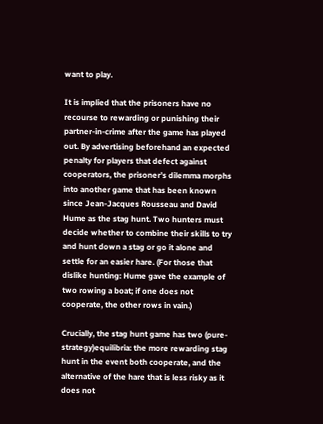want to play.

It is implied that the prisoners have no recourse to rewarding or punishing their partner-in-crime after the game has played out. By advertising beforehand an expected penalty for players that defect against cooperators, the prisoner’s dilemma morphs into another game that has been known since Jean-Jacques Rousseau and David Hume as the stag hunt. Two hunters must decide whether to combine their skills to try and hunt down a stag or go it alone and settle for an easier hare. (For those that dislike hunting: Hume gave the example of two rowing a boat; if one does not cooperate, the other rows in vain.)

Crucially, the stag hunt game has two (pure-strategy)equilibria: the more rewarding stag hunt in the event both cooperate, and the alternative of the hare that is less risky as it does not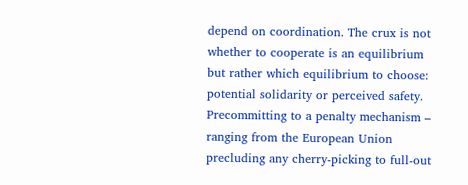depend on coordination. The crux is not whether to cooperate is an equilibrium but rather which equilibrium to choose: potential solidarity or perceived safety. Precommitting to a penalty mechanism – ranging from the European Union precluding any cherry-picking to full-out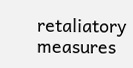retaliatory measures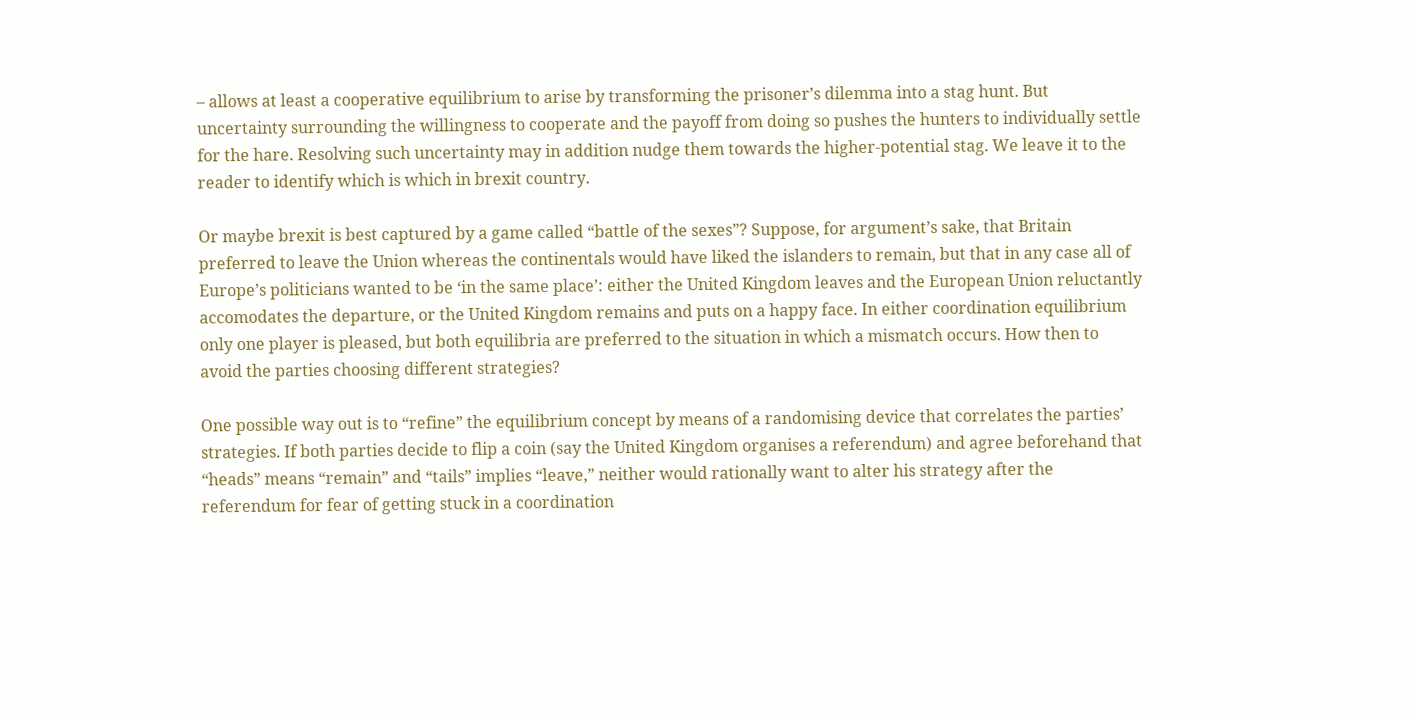– allows at least a cooperative equilibrium to arise by transforming the prisoner’s dilemma into a stag hunt. But uncertainty surrounding the willingness to cooperate and the payoff from doing so pushes the hunters to individually settle for the hare. Resolving such uncertainty may in addition nudge them towards the higher-potential stag. We leave it to the reader to identify which is which in brexit country.

Or maybe brexit is best captured by a game called “battle of the sexes”? Suppose, for argument’s sake, that Britain preferred to leave the Union whereas the continentals would have liked the islanders to remain, but that in any case all of Europe’s politicians wanted to be ‘in the same place’: either the United Kingdom leaves and the European Union reluctantly accomodates the departure, or the United Kingdom remains and puts on a happy face. In either coordination equilibrium only one player is pleased, but both equilibria are preferred to the situation in which a mismatch occurs. How then to avoid the parties choosing different strategies?

One possible way out is to “refine” the equilibrium concept by means of a randomising device that correlates the parties’ strategies. If both parties decide to flip a coin (say the United Kingdom organises a referendum) and agree beforehand that “heads” means “remain” and “tails” implies “leave,” neither would rationally want to alter his strategy after the referendum for fear of getting stuck in a coordination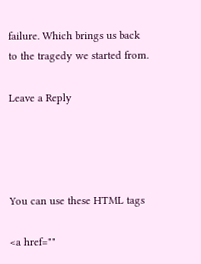failure. Which brings us back to the tragedy we started from.

Leave a Reply




You can use these HTML tags

<a href=""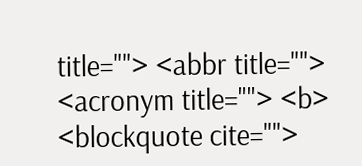title=""> <abbr title=""> <acronym title=""> <b> <blockquote cite="">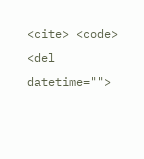<cite> <code> <del datetime="">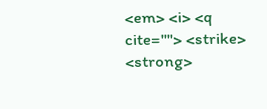<em> <i> <q cite=""> <strike> <strong>